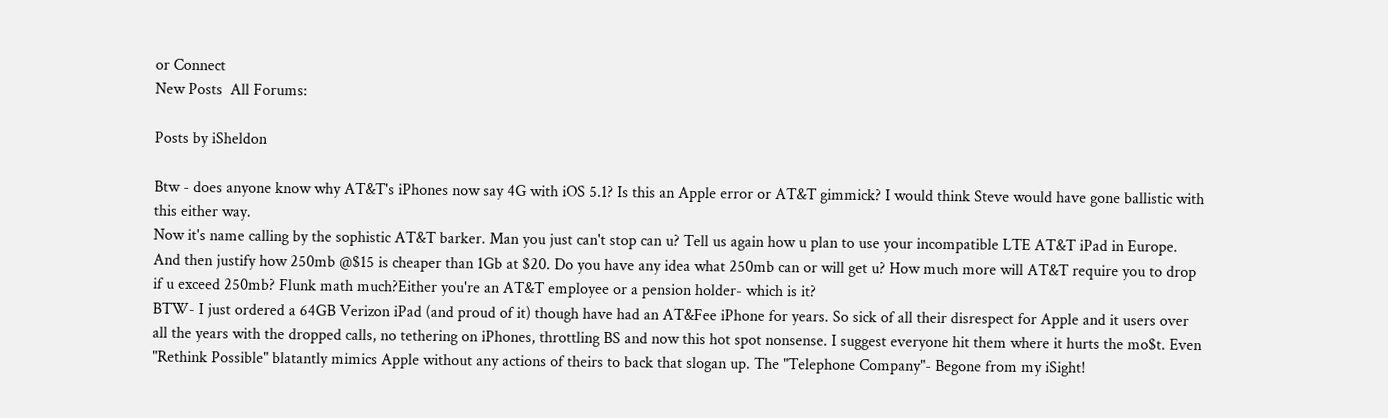or Connect
New Posts  All Forums:

Posts by iSheldon

Btw - does anyone know why AT&T's iPhones now say 4G with iOS 5.1? Is this an Apple error or AT&T gimmick? I would think Steve would have gone ballistic with this either way.
Now it's name calling by the sophistic AT&T barker. Man you just can't stop can u? Tell us again how u plan to use your incompatible LTE AT&T iPad in Europe. And then justify how 250mb @$15 is cheaper than 1Gb at $20. Do you have any idea what 250mb can or will get u? How much more will AT&T require you to drop if u exceed 250mb? Flunk math much?Either you're an AT&T employee or a pension holder- which is it?
BTW- I just ordered a 64GB Verizon iPad (and proud of it) though have had an AT&Fee iPhone for years. So sick of all their disrespect for Apple and it users over all the years with the dropped calls, no tethering on iPhones, throttling BS and now this hot spot nonsense. I suggest everyone hit them where it hurts the mo$t. Even "Rethink Possible" blatantly mimics Apple without any actions of theirs to back that slogan up. The "Telephone Company"- Begone from my iSight!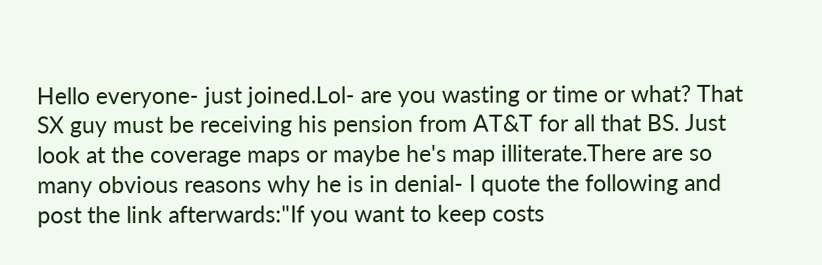Hello everyone- just joined.Lol- are you wasting or time or what? That SX guy must be receiving his pension from AT&T for all that BS. Just look at the coverage maps or maybe he's map illiterate.There are so many obvious reasons why he is in denial- I quote the following and post the link afterwards:"If you want to keep costs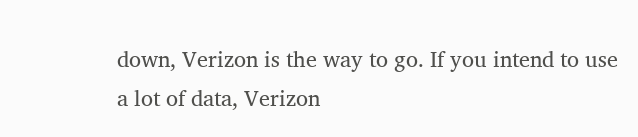down, Verizon is the way to go. If you intend to use a lot of data, Verizon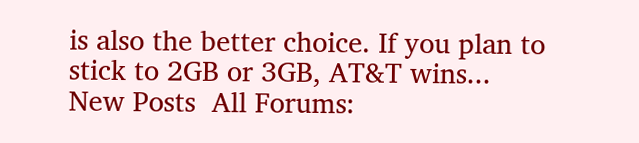is also the better choice. If you plan to stick to 2GB or 3GB, AT&T wins...
New Posts  All Forums: